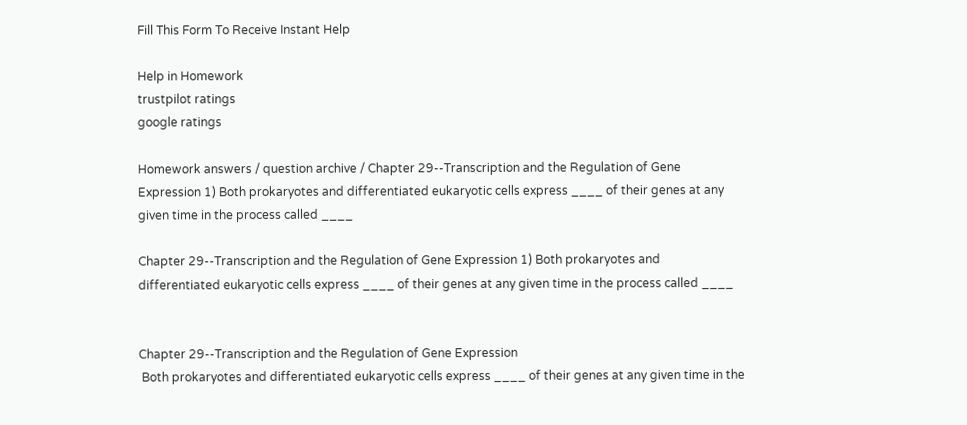Fill This Form To Receive Instant Help

Help in Homework
trustpilot ratings
google ratings

Homework answers / question archive / Chapter 29--Transcription and the Regulation of Gene Expression 1) Both prokaryotes and differentiated eukaryotic cells express ____ of their genes at any given time in the process called ____

Chapter 29--Transcription and the Regulation of Gene Expression 1) Both prokaryotes and differentiated eukaryotic cells express ____ of their genes at any given time in the process called ____


Chapter 29--Transcription and the Regulation of Gene Expression
 Both prokaryotes and differentiated eukaryotic cells express ____ of their genes at any given time in the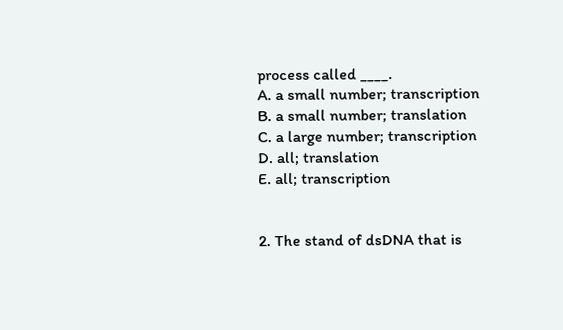process called ____.
A. a small number; transcription
B. a small number; translation
C. a large number; transcription
D. all; translation
E. all; transcription


2. The stand of dsDNA that is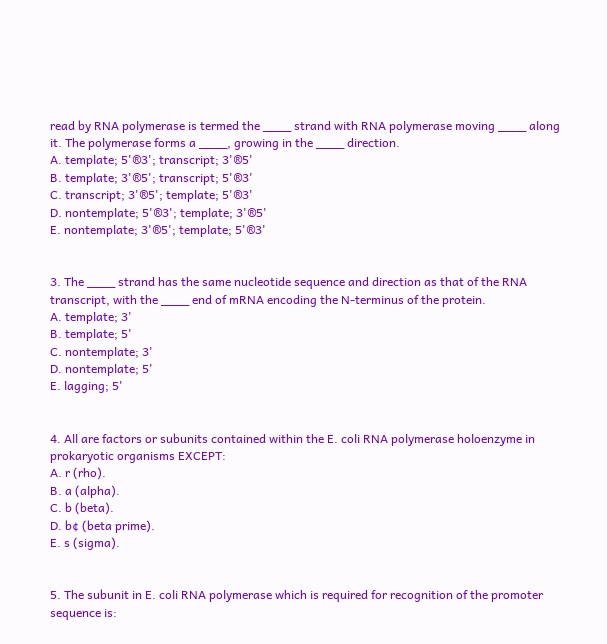read by RNA polymerase is termed the ____ strand with RNA polymerase moving ____ along it. The polymerase forms a ____, growing in the ____ direction.
A. template; 5'®3'; transcript; 3'®5'
B. template; 3'®5'; transcript; 5'®3'
C. transcript; 3'®5'; template; 5'®3'
D. nontemplate; 5'®3'; template; 3'®5'
E. nontemplate; 3'®5'; template; 5'®3'


3. The ____ strand has the same nucleotide sequence and direction as that of the RNA transcript, with the ____ end of mRNA encoding the N-terminus of the protein.
A. template; 3'
B. template; 5'
C. nontemplate; 3'
D. nontemplate; 5'
E. lagging; 5'


4. All are factors or subunits contained within the E. coli RNA polymerase holoenzyme in prokaryotic organisms EXCEPT:
A. r (rho).
B. a (alpha).
C. b (beta).
D. b¢ (beta prime).
E. s (sigma).


5. The subunit in E. coli RNA polymerase which is required for recognition of the promoter sequence is: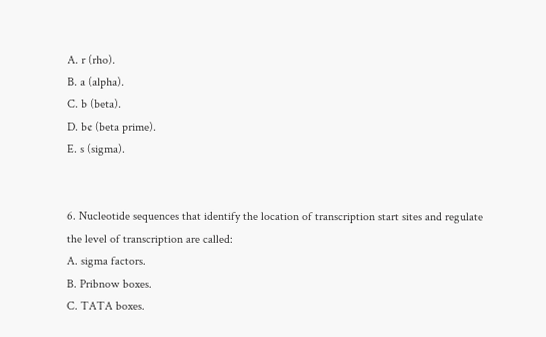A. r (rho).
B. a (alpha).
C. b (beta).
D. b¢ (beta prime).
E. s (sigma).


6. Nucleotide sequences that identify the location of transcription start sites and regulate the level of transcription are called:
A. sigma factors.
B. Pribnow boxes.
C. TATA boxes.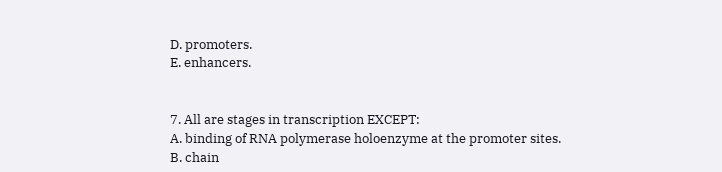D. promoters.
E. enhancers.


7. All are stages in transcription EXCEPT:
A. binding of RNA polymerase holoenzyme at the promoter sites.
B. chain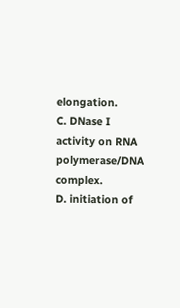elongation.
C. DNase I activity on RNA polymerase/DNA complex.
D. initiation of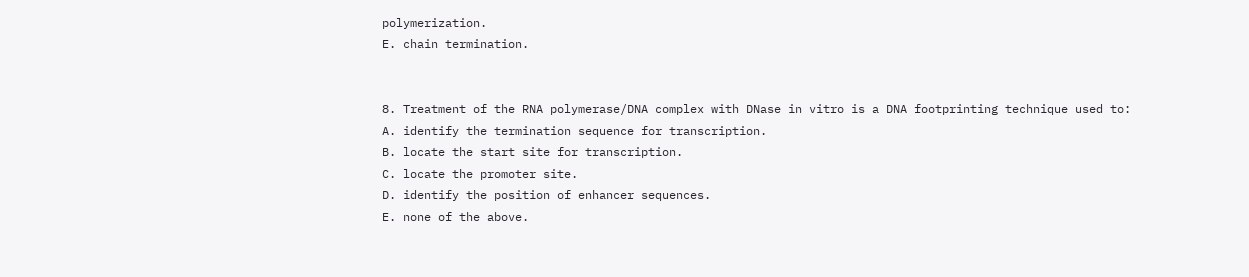polymerization.
E. chain termination.


8. Treatment of the RNA polymerase/DNA complex with DNase in vitro is a DNA footprinting technique used to:
A. identify the termination sequence for transcription.
B. locate the start site for transcription.
C. locate the promoter site.
D. identify the position of enhancer sequences.
E. none of the above.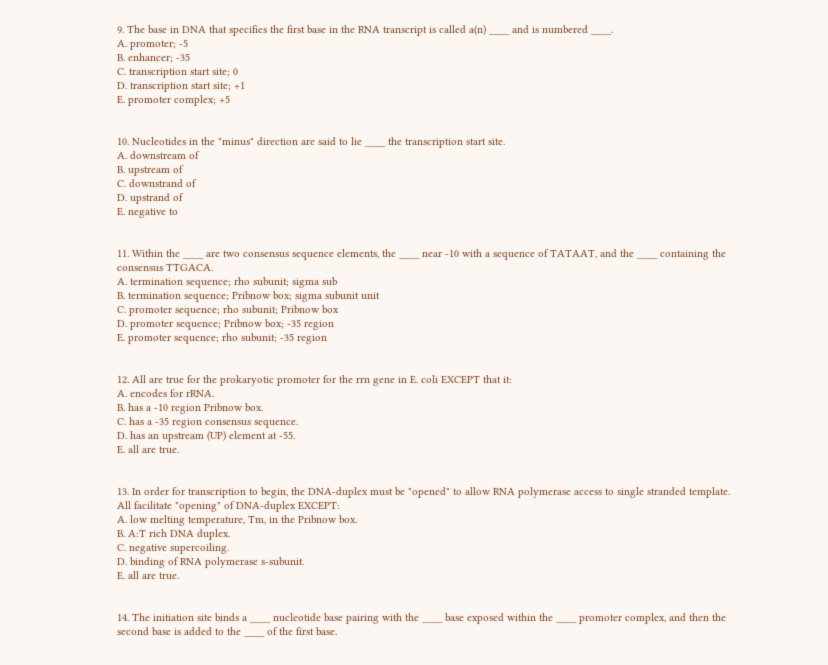9. The base in DNA that specifies the first base in the RNA transcript is called a(n) ____ and is numbered ____.
A. promoter; -5
B. enhancer; -35
C. transcription start site; 0
D. transcription start site; +1
E. promoter complex; +5


10. Nucleotides in the "minus" direction are said to lie ____ the transcription start site.
A. downstream of
B. upstream of
C. downstrand of
D. upstrand of
E. negative to


11. Within the ____ are two consensus sequence elements, the ____ near -10 with a sequence of TATAAT, and the ____ containing the consensus TTGACA.
A. termination sequence; rho subunit; sigma sub
B. termination sequence; Pribnow box; sigma subunit unit
C. promoter sequence; rho subunit; Pribnow box
D. promoter sequence; Pribnow box; -35 region
E. promoter sequence; rho subunit; -35 region


12. All are true for the prokaryotic promoter for the rrn gene in E. coli EXCEPT that it:
A. encodes for rRNA.
B. has a -10 region Pribnow box.
C. has a -35 region consensus sequence.
D. has an upstream (UP) element at -55.
E. all are true.


13. In order for transcription to begin, the DNA-duplex must be "opened" to allow RNA polymerase access to single stranded template. All facilitate "opening" of DNA-duplex EXCEPT:
A. low melting temperature, Tm, in the Pribnow box.
B. A:T rich DNA duplex.
C. negative supercoiling.
D. binding of RNA polymerase s-subunit.
E. all are true.


14. The initiation site binds a ____ nucleotide base pairing with the ____ base exposed within the ____ promoter complex, and then the second base is added to the ____ of the first base.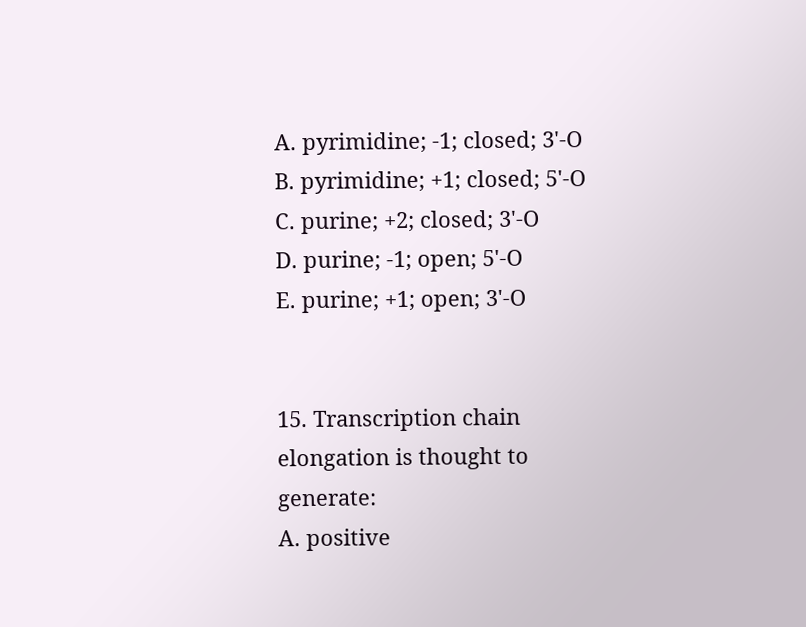A. pyrimidine; -1; closed; 3'-O
B. pyrimidine; +1; closed; 5'-O
C. purine; +2; closed; 3'-O
D. purine; -1; open; 5'-O
E. purine; +1; open; 3'-O


15. Transcription chain elongation is thought to generate:
A. positive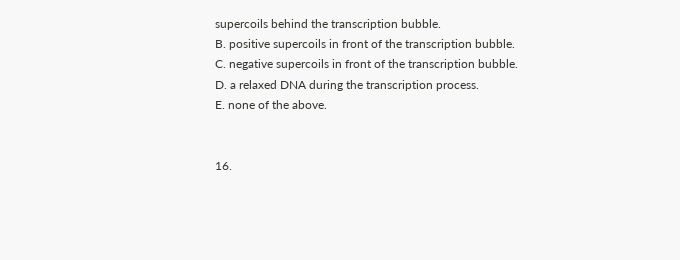supercoils behind the transcription bubble.
B. positive supercoils in front of the transcription bubble.
C. negative supercoils in front of the transcription bubble.
D. a relaxed DNA during the transcription process.
E. none of the above.


16.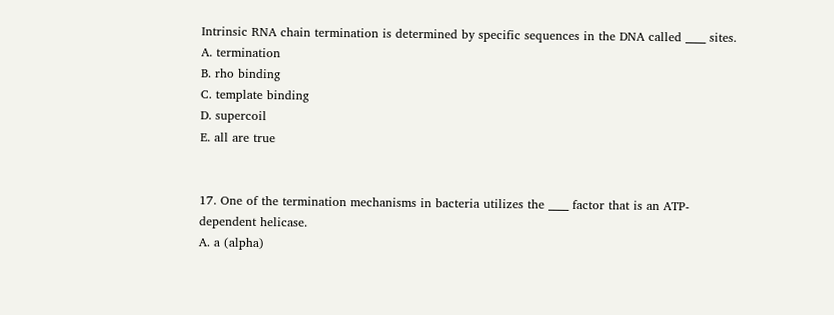Intrinsic RNA chain termination is determined by specific sequences in the DNA called ____ sites.
A. termination
B. rho binding
C. template binding
D. supercoil
E. all are true


17. One of the termination mechanisms in bacteria utilizes the ____ factor that is an ATP-dependent helicase.
A. a (alpha)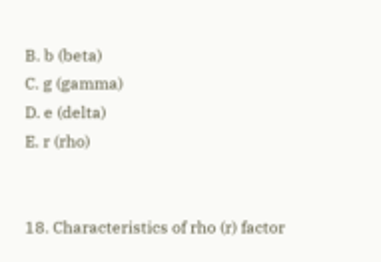B. b (beta)
C. g (gamma)
D. e (delta)
E. r (rho)


18. Characteristics of rho (r) factor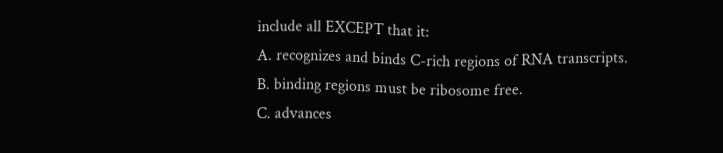include all EXCEPT that it:
A. recognizes and binds C-rich regions of RNA transcripts.
B. binding regions must be ribosome free.
C. advances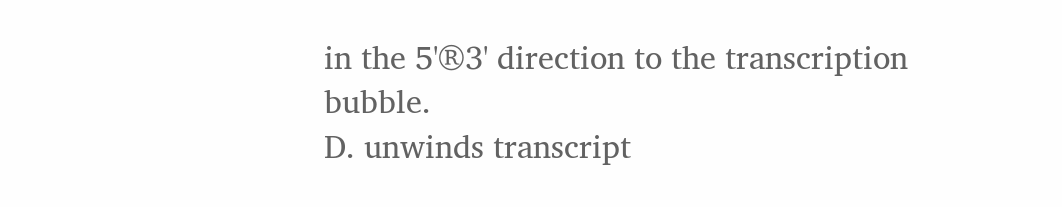in the 5'®3' direction to the transcription bubble.
D. unwinds transcript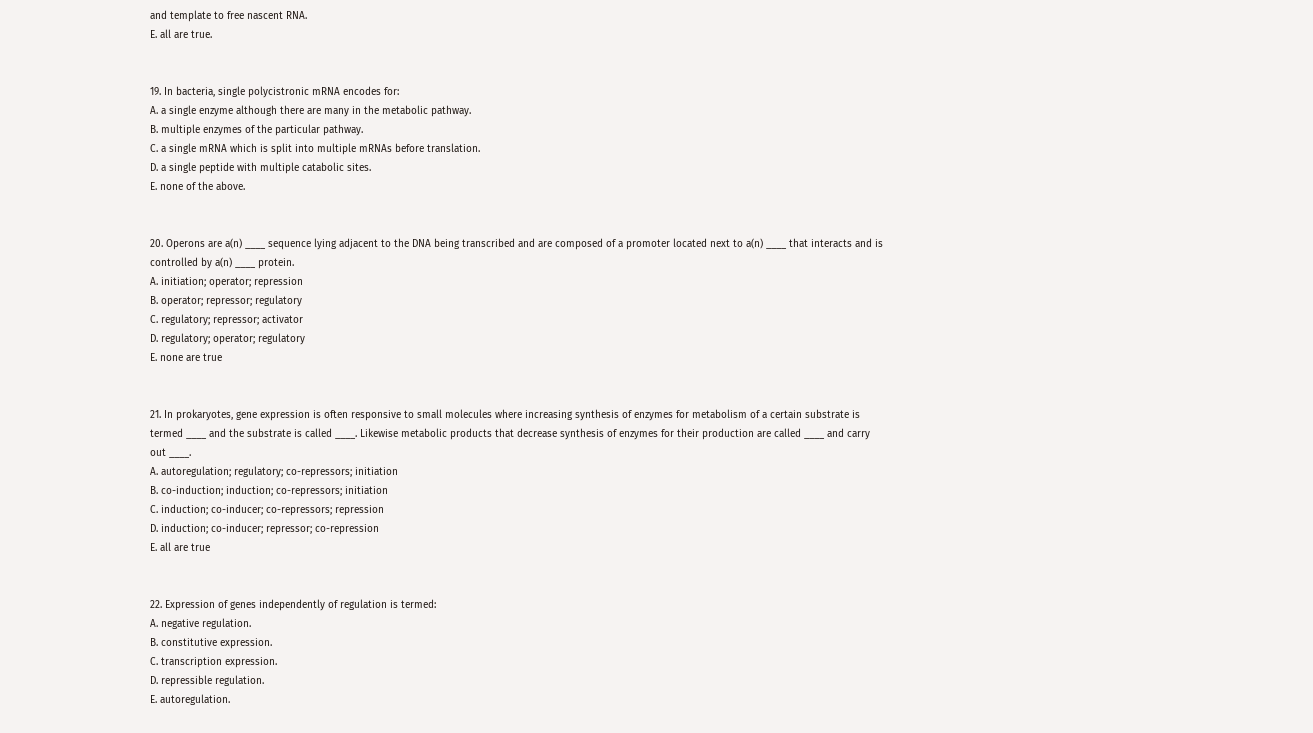and template to free nascent RNA.
E. all are true.


19. In bacteria, single polycistronic mRNA encodes for:
A. a single enzyme although there are many in the metabolic pathway.
B. multiple enzymes of the particular pathway.
C. a single mRNA which is split into multiple mRNAs before translation.
D. a single peptide with multiple catabolic sites.
E. none of the above.


20. Operons are a(n) ____ sequence lying adjacent to the DNA being transcribed and are composed of a promoter located next to a(n) ____ that interacts and is controlled by a(n) ____ protein.
A. initiation; operator; repression
B. operator; repressor; regulatory
C. regulatory; repressor; activator
D. regulatory; operator; regulatory
E. none are true


21. In prokaryotes, gene expression is often responsive to small molecules where increasing synthesis of enzymes for metabolism of a certain substrate is termed ____ and the substrate is called ____. Likewise metabolic products that decrease synthesis of enzymes for their production are called ____ and carry out ____.
A. autoregulation; regulatory; co-repressors; initiation
B. co-induction; induction; co-repressors; initiation
C. induction; co-inducer; co-repressors; repression
D. induction; co-inducer; repressor; co-repression
E. all are true


22. Expression of genes independently of regulation is termed:
A. negative regulation.
B. constitutive expression.
C. transcription expression.
D. repressible regulation.
E. autoregulation.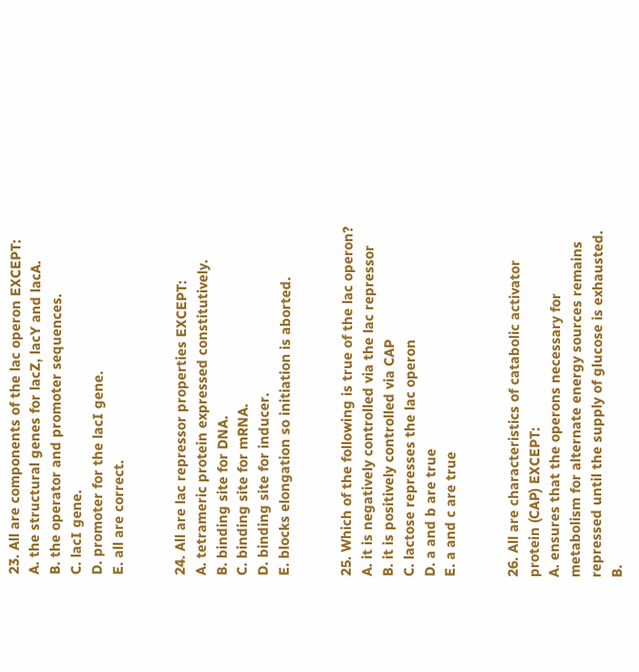23. All are components of the lac operon EXCEPT:
A. the structural genes for lacZ, lacY and lacA.
B. the operator and promoter sequences.
C. lacI gene.
D. promoter for the lacI gene.
E. all are correct.


24. All are lac repressor properties EXCEPT:
A. tetrameric protein expressed constitutively.
B. binding site for DNA.
C. binding site for mRNA.
D. binding site for inducer.
E. blocks elongation so initiation is aborted.


25. Which of the following is true of the lac operon?
A. it is negatively controlled via the lac repressor
B. it is positively controlled via CAP
C. lactose represses the lac operon
D. a and b are true
E. a and c are true


26. All are characteristics of catabolic activator protein (CAP) EXCEPT:
A. ensures that the operons necessary for metabolism for alternate energy sources remains repressed until the supply of glucose is exhausted.
B.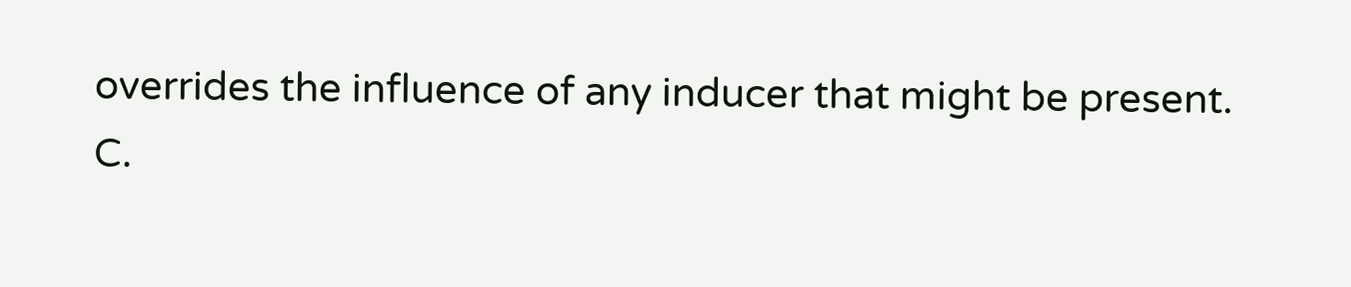overrides the influence of any inducer that might be present.
C.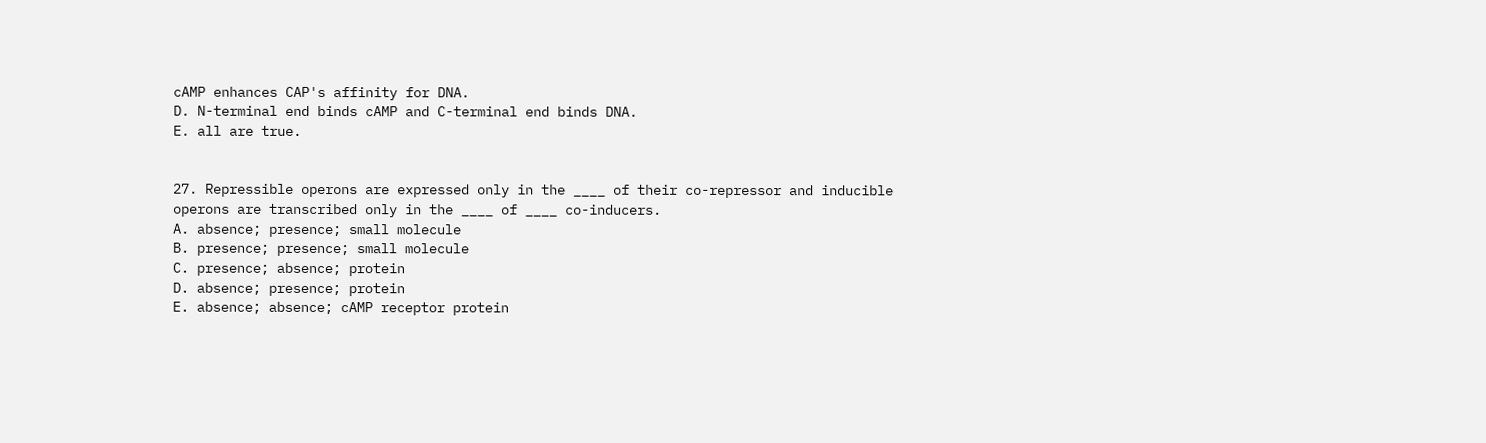cAMP enhances CAP's affinity for DNA.
D. N-terminal end binds cAMP and C-terminal end binds DNA.
E. all are true.


27. Repressible operons are expressed only in the ____ of their co-repressor and inducible operons are transcribed only in the ____ of ____ co-inducers.
A. absence; presence; small molecule
B. presence; presence; small molecule
C. presence; absence; protein
D. absence; presence; protein
E. absence; absence; cAMP receptor protein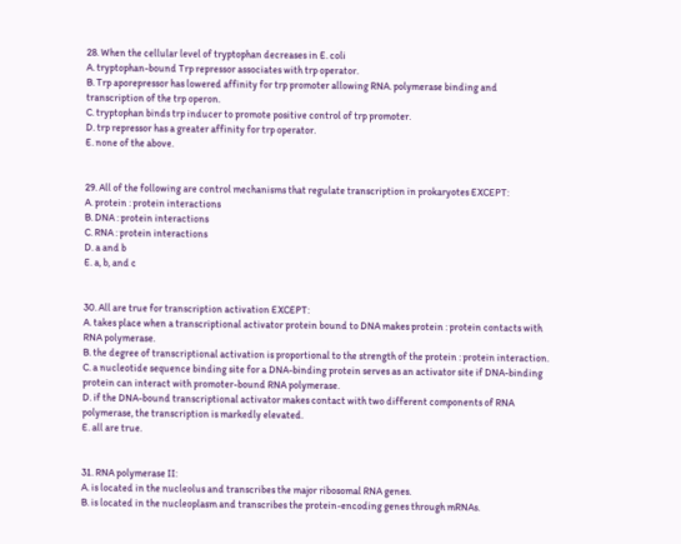28. When the cellular level of tryptophan decreases in E. coli
A. tryptophan-bound Trp repressor associates with trp operator.
B. Trp aporepressor has lowered affinity for trp promoter allowing RNA. polymerase binding and transcription of the trp operon.
C. tryptophan binds trp inducer to promote positive control of trp promoter.
D. trp repressor has a greater affinity for trp operator.
E. none of the above.


29. All of the following are control mechanisms that regulate transcription in prokaryotes EXCEPT:
A. protein : protein interactions
B. DNA : protein interactions
C. RNA : protein interactions
D. a and b
E. a, b, and c


30. All are true for transcription activation EXCEPT:
A. takes place when a transcriptional activator protein bound to DNA makes protein : protein contacts with RNA polymerase.
B. the degree of transcriptional activation is proportional to the strength of the protein : protein interaction.
C. a nucleotide sequence binding site for a DNA-binding protein serves as an activator site if DNA-binding protein can interact with promoter-bound RNA polymerase.
D. if the DNA-bound transcriptional activator makes contact with two different components of RNA polymerase, the transcription is markedly elevated.
E. all are true.


31. RNA polymerase II:
A. is located in the nucleolus and transcribes the major ribosomal RNA genes.
B. is located in the nucleoplasm and transcribes the protein-encoding genes through mRNAs.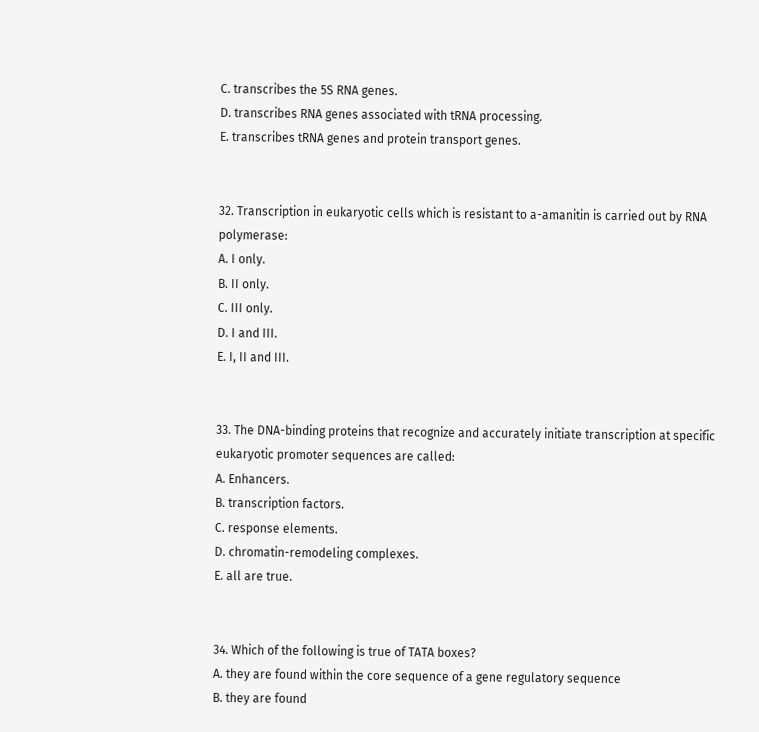C. transcribes the 5S RNA genes.
D. transcribes RNA genes associated with tRNA processing.
E. transcribes tRNA genes and protein transport genes.


32. Transcription in eukaryotic cells which is resistant to a-amanitin is carried out by RNA polymerase:
A. I only.
B. II only.
C. III only.
D. I and III.
E. I, II and III.


33. The DNA-binding proteins that recognize and accurately initiate transcription at specific eukaryotic promoter sequences are called:
A. Enhancers.
B. transcription factors.
C. response elements.
D. chromatin-remodeling complexes.
E. all are true.


34. Which of the following is true of TATA boxes?
A. they are found within the core sequence of a gene regulatory sequence
B. they are found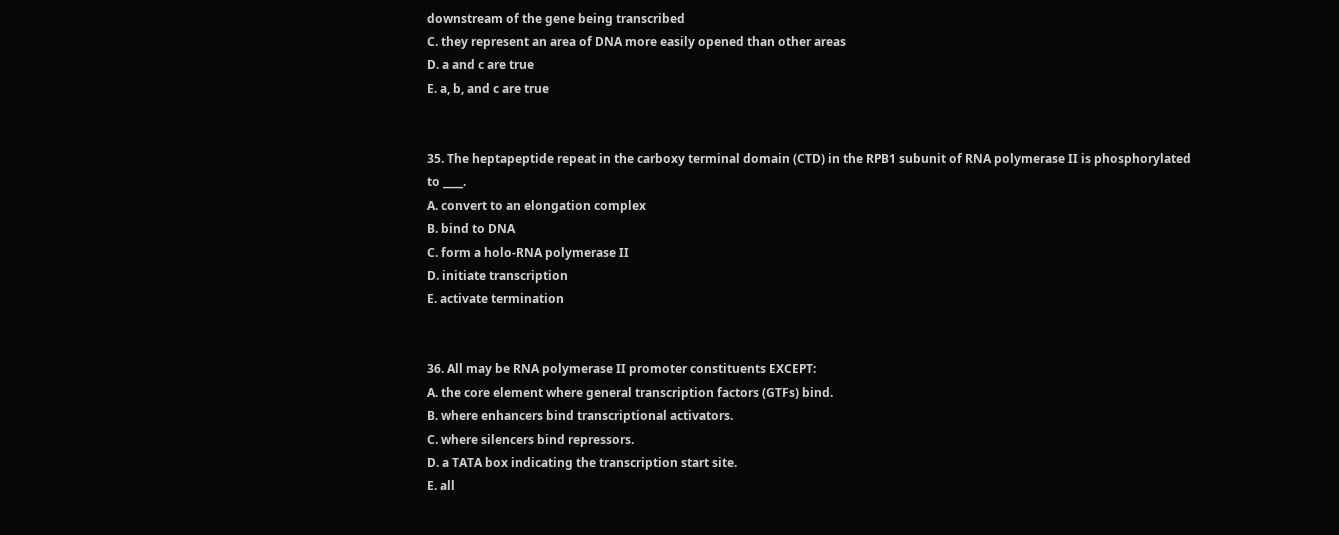downstream of the gene being transcribed
C. they represent an area of DNA more easily opened than other areas
D. a and c are true
E. a, b, and c are true


35. The heptapeptide repeat in the carboxy terminal domain (CTD) in the RPB1 subunit of RNA polymerase II is phosphorylated to ____.
A. convert to an elongation complex
B. bind to DNA
C. form a holo-RNA polymerase II
D. initiate transcription
E. activate termination


36. All may be RNA polymerase II promoter constituents EXCEPT:
A. the core element where general transcription factors (GTFs) bind.
B. where enhancers bind transcriptional activators.
C. where silencers bind repressors.
D. a TATA box indicating the transcription start site.
E. all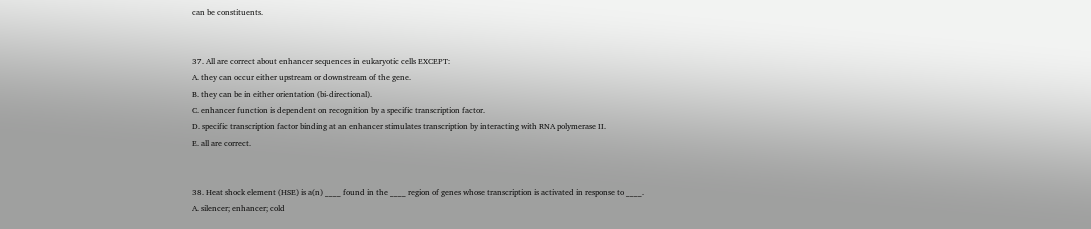can be constituents.


37. All are correct about enhancer sequences in eukaryotic cells EXCEPT:
A. they can occur either upstream or downstream of the gene.
B. they can be in either orientation (bi-directional).
C. enhancer function is dependent on recognition by a specific transcription factor.
D. specific transcription factor binding at an enhancer stimulates transcription by interacting with RNA polymerase II.
E. all are correct.


38. Heat shock element (HSE) is a(n) ____ found in the ____ region of genes whose transcription is activated in response to ____.
A. silencer; enhancer; cold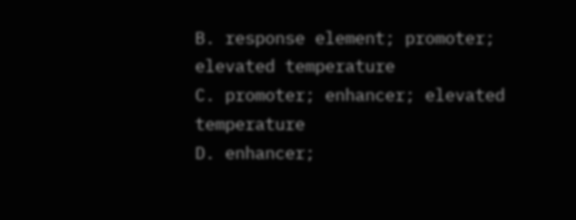B. response element; promoter; elevated temperature
C. promoter; enhancer; elevated temperature
D. enhancer;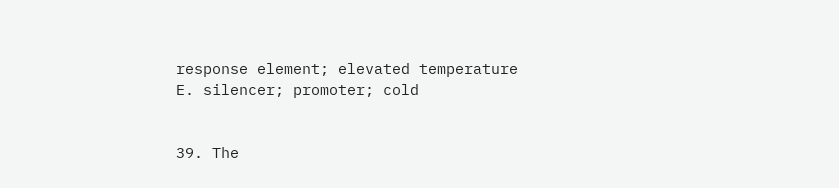response element; elevated temperature
E. silencer; promoter; cold


39. The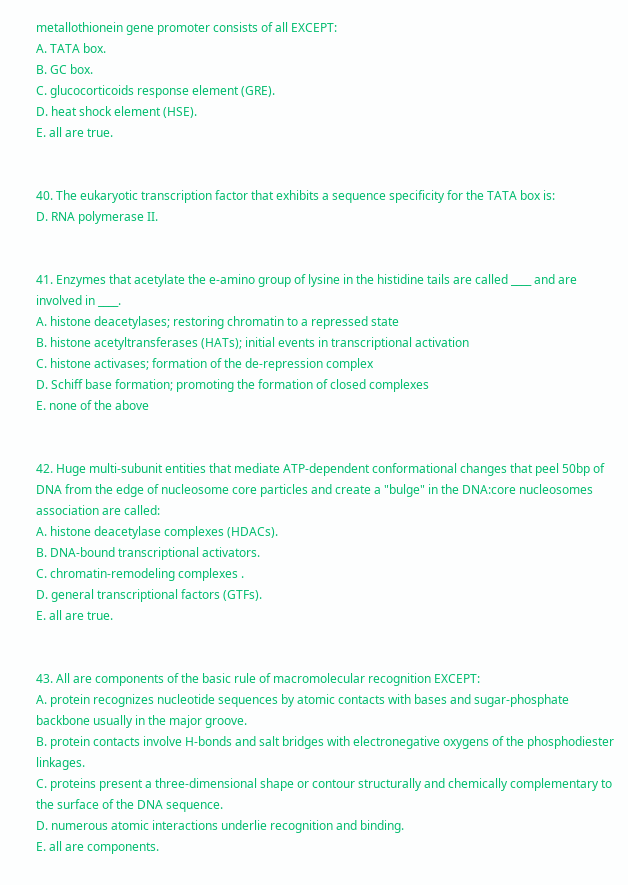metallothionein gene promoter consists of all EXCEPT:
A. TATA box.
B. GC box.
C. glucocorticoids response element (GRE).
D. heat shock element (HSE).
E. all are true.


40. The eukaryotic transcription factor that exhibits a sequence specificity for the TATA box is:
D. RNA polymerase II.


41. Enzymes that acetylate the e-amino group of lysine in the histidine tails are called ____ and are involved in ____.
A. histone deacetylases; restoring chromatin to a repressed state
B. histone acetyltransferases (HATs); initial events in transcriptional activation
C. histone activases; formation of the de-repression complex
D. Schiff base formation; promoting the formation of closed complexes
E. none of the above


42. Huge multi-subunit entities that mediate ATP-dependent conformational changes that peel 50bp of DNA from the edge of nucleosome core particles and create a "bulge" in the DNA:core nucleosomes association are called:
A. histone deacetylase complexes (HDACs).
B. DNA-bound transcriptional activators.
C. chromatin-remodeling complexes .
D. general transcriptional factors (GTFs).
E. all are true.


43. All are components of the basic rule of macromolecular recognition EXCEPT:
A. protein recognizes nucleotide sequences by atomic contacts with bases and sugar-phosphate backbone usually in the major groove.
B. protein contacts involve H-bonds and salt bridges with electronegative oxygens of the phosphodiester linkages.
C. proteins present a three-dimensional shape or contour structurally and chemically complementary to the surface of the DNA sequence.
D. numerous atomic interactions underlie recognition and binding.
E. all are components.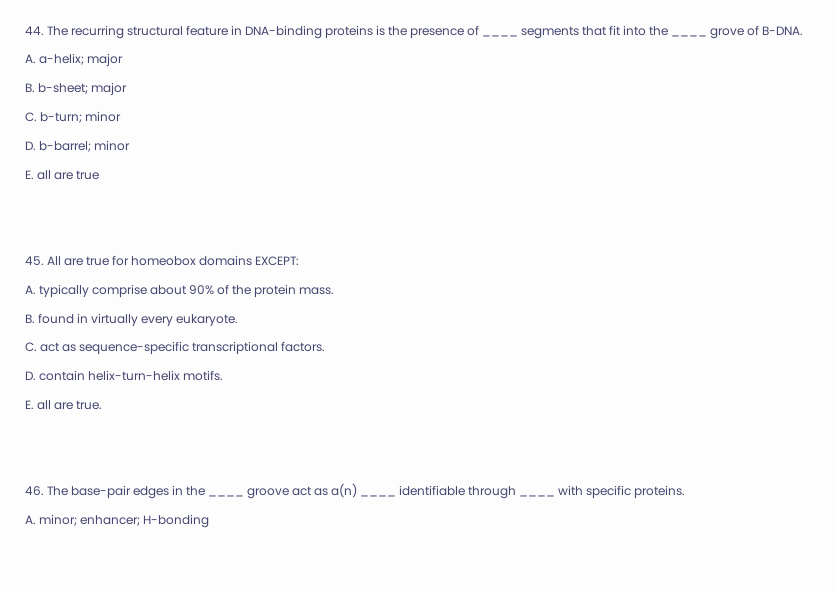44. The recurring structural feature in DNA-binding proteins is the presence of ____ segments that fit into the ____ grove of B-DNA.
A. a-helix; major
B. b-sheet; major
C. b-turn; minor
D. b-barrel; minor
E. all are true


45. All are true for homeobox domains EXCEPT:
A. typically comprise about 90% of the protein mass.
B. found in virtually every eukaryote.
C. act as sequence-specific transcriptional factors.
D. contain helix-turn-helix motifs.
E. all are true.


46. The base-pair edges in the ____ groove act as a(n) ____ identifiable through ____ with specific proteins.
A. minor; enhancer; H-bonding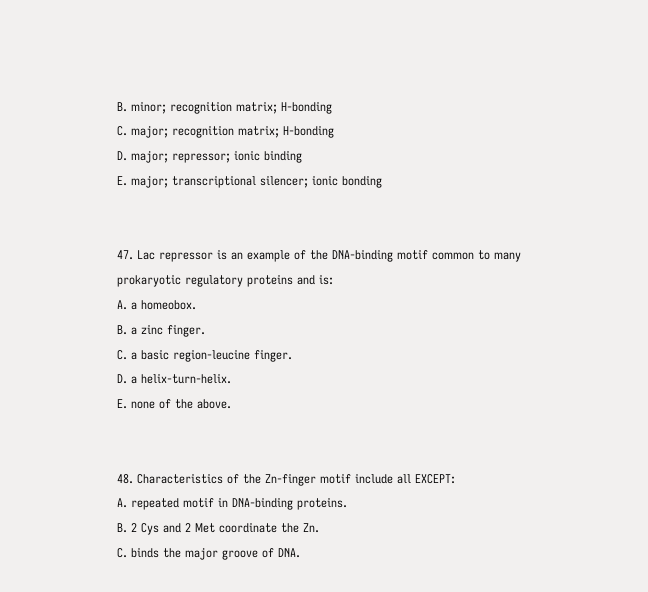B. minor; recognition matrix; H-bonding
C. major; recognition matrix; H-bonding
D. major; repressor; ionic binding
E. major; transcriptional silencer; ionic bonding


47. Lac repressor is an example of the DNA-binding motif common to many prokaryotic regulatory proteins and is:
A. a homeobox.
B. a zinc finger.
C. a basic region-leucine finger.
D. a helix-turn-helix.
E. none of the above.


48. Characteristics of the Zn-finger motif include all EXCEPT:
A. repeated motif in DNA-binding proteins.
B. 2 Cys and 2 Met coordinate the Zn.
C. binds the major groove of DNA.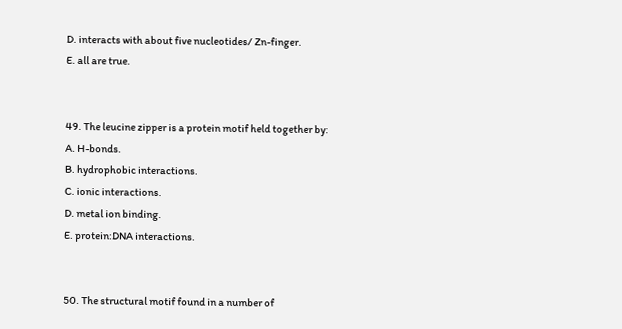D. interacts with about five nucleotides/ Zn-finger.
E. all are true.


49. The leucine zipper is a protein motif held together by:
A. H-bonds.
B. hydrophobic interactions.
C. ionic interactions.
D. metal ion binding.
E. protein:DNA interactions.


50. The structural motif found in a number of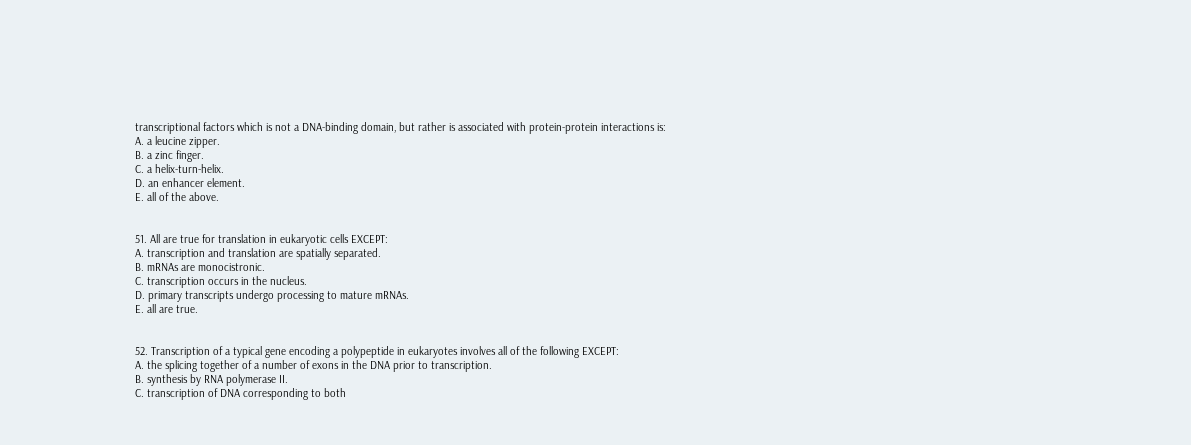transcriptional factors which is not a DNA-binding domain, but rather is associated with protein-protein interactions is:
A. a leucine zipper.
B. a zinc finger.
C. a helix-turn-helix.
D. an enhancer element.
E. all of the above.


51. All are true for translation in eukaryotic cells EXCEPT:
A. transcription and translation are spatially separated.
B. mRNAs are monocistronic.
C. transcription occurs in the nucleus.
D. primary transcripts undergo processing to mature mRNAs.
E. all are true.


52. Transcription of a typical gene encoding a polypeptide in eukaryotes involves all of the following EXCEPT:
A. the splicing together of a number of exons in the DNA prior to transcription.
B. synthesis by RNA polymerase II.
C. transcription of DNA corresponding to both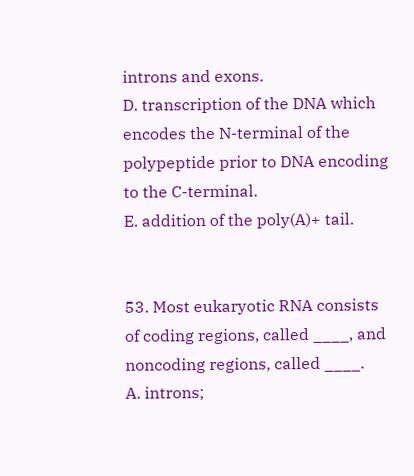introns and exons.
D. transcription of the DNA which encodes the N-terminal of the polypeptide prior to DNA encoding to the C-terminal.
E. addition of the poly(A)+ tail.


53. Most eukaryotic RNA consists of coding regions, called ____, and noncoding regions, called ____.
A. introns;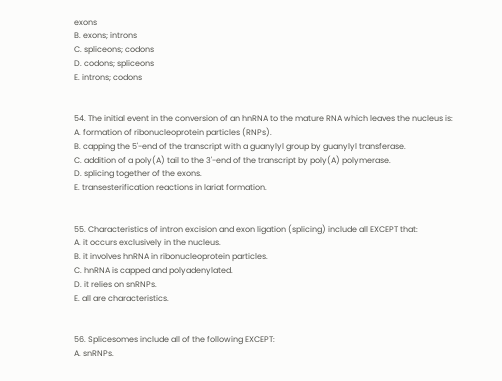exons
B. exons; introns
C. spliceons; codons
D. codons; spliceons
E. introns; codons


54. The initial event in the conversion of an hnRNA to the mature RNA which leaves the nucleus is:
A. formation of ribonucleoprotein particles (RNPs).
B. capping the 5'-end of the transcript with a guanylyl group by guanylyl transferase.
C. addition of a poly(A) tail to the 3'-end of the transcript by poly(A) polymerase.
D. splicing together of the exons.
E. transesterification reactions in lariat formation.


55. Characteristics of intron excision and exon ligation (splicing) include all EXCEPT that:
A. it occurs exclusively in the nucleus.
B. it involves hnRNA in ribonucleoprotein particles.
C. hnRNA is capped and polyadenylated.
D. it relies on snRNPs.
E. all are characteristics.


56. Splicesomes include all of the following EXCEPT:
A. snRNPs.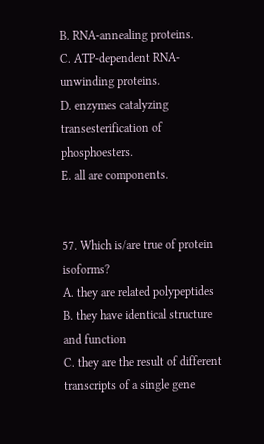B. RNA-annealing proteins.
C. ATP-dependent RNA-unwinding proteins.
D. enzymes catalyzing transesterification of phosphoesters.
E. all are components.


57. Which is/are true of protein isoforms?
A. they are related polypeptides
B. they have identical structure and function
C. they are the result of different transcripts of a single gene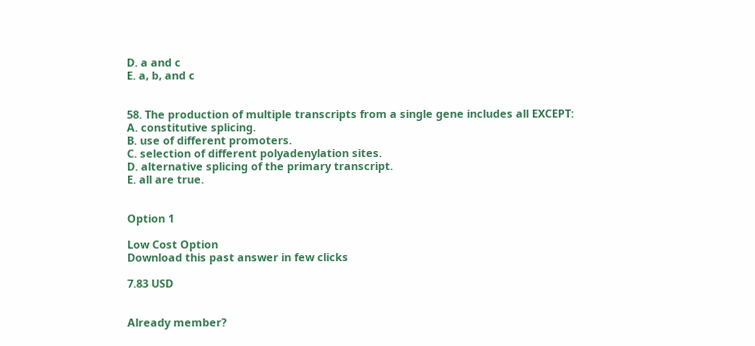D. a and c
E. a, b, and c


58. The production of multiple transcripts from a single gene includes all EXCEPT:
A. constitutive splicing.
B. use of different promoters.
C. selection of different polyadenylation sites.
D. alternative splicing of the primary transcript.
E. all are true.


Option 1

Low Cost Option
Download this past answer in few clicks

7.83 USD


Already member?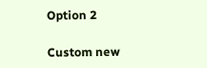Option 2

Custom new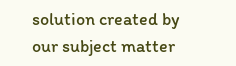solution created by our subject matter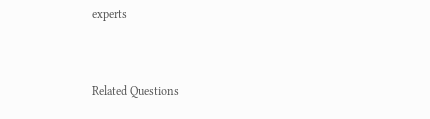experts


Related Questions